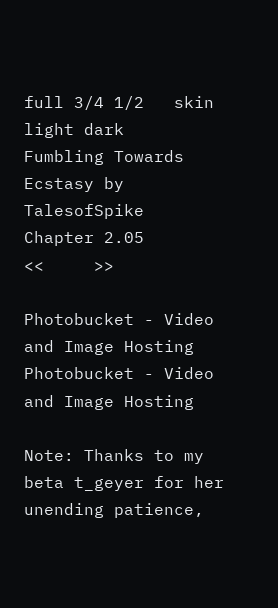full 3/4 1/2   skin light dark
Fumbling Towards Ecstasy by TalesofSpike
Chapter 2.05
<<     >>

Photobucket - Video and Image Hosting
Photobucket - Video and Image Hosting

Note: Thanks to my beta t_geyer for her unending patience,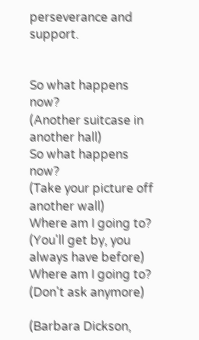perseverance and support.


So what happens now?
(Another suitcase in another hall)
So what happens now?
(Take your picture off another wall)
Where am I going to?
(You'll get by, you always have before)
Where am I going to?
(Don't ask anymore)

(Barbara Dickson,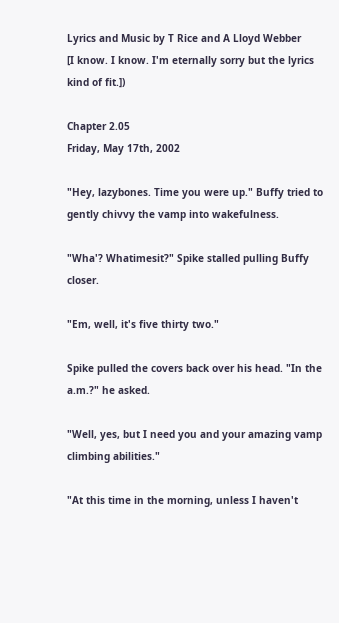Lyrics and Music by T Rice and A Lloyd Webber
[I know. I know. I'm eternally sorry but the lyrics kind of fit.])

Chapter 2.05
Friday, May 17th, 2002

"Hey, lazybones. Time you were up." Buffy tried to gently chivvy the vamp into wakefulness.

"Wha'? Whatimesit?" Spike stalled pulling Buffy closer.

"Em, well, it's five thirty two."

Spike pulled the covers back over his head. "In the a.m.?" he asked.

"Well, yes, but I need you and your amazing vamp climbing abilities."

"At this time in the morning, unless I haven't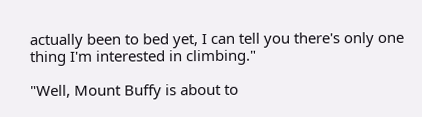actually been to bed yet, I can tell you there's only one thing I'm interested in climbing."

"Well, Mount Buffy is about to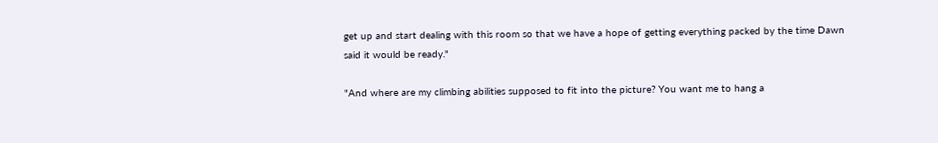get up and start dealing with this room so that we have a hope of getting everything packed by the time Dawn said it would be ready."

"And where are my climbing abilities supposed to fit into the picture? You want me to hang a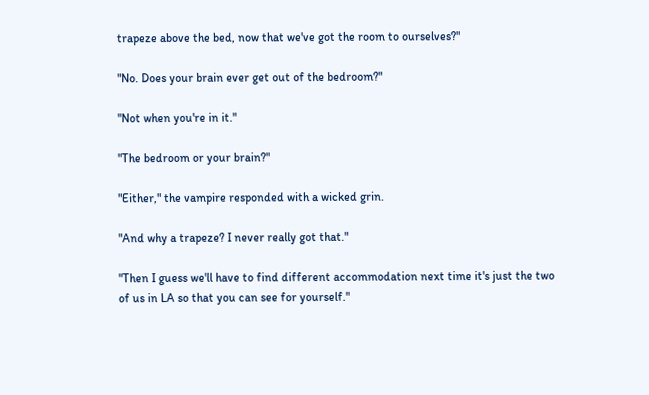trapeze above the bed, now that we've got the room to ourselves?"

"No. Does your brain ever get out of the bedroom?"

"Not when you're in it."

"The bedroom or your brain?"

"Either," the vampire responded with a wicked grin.

"And why a trapeze? I never really got that."

"Then I guess we'll have to find different accommodation next time it's just the two of us in LA so that you can see for yourself."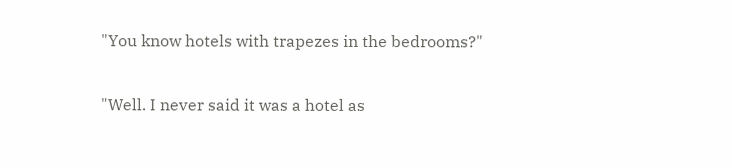"You know hotels with trapezes in the bedrooms?"

"Well. I never said it was a hotel as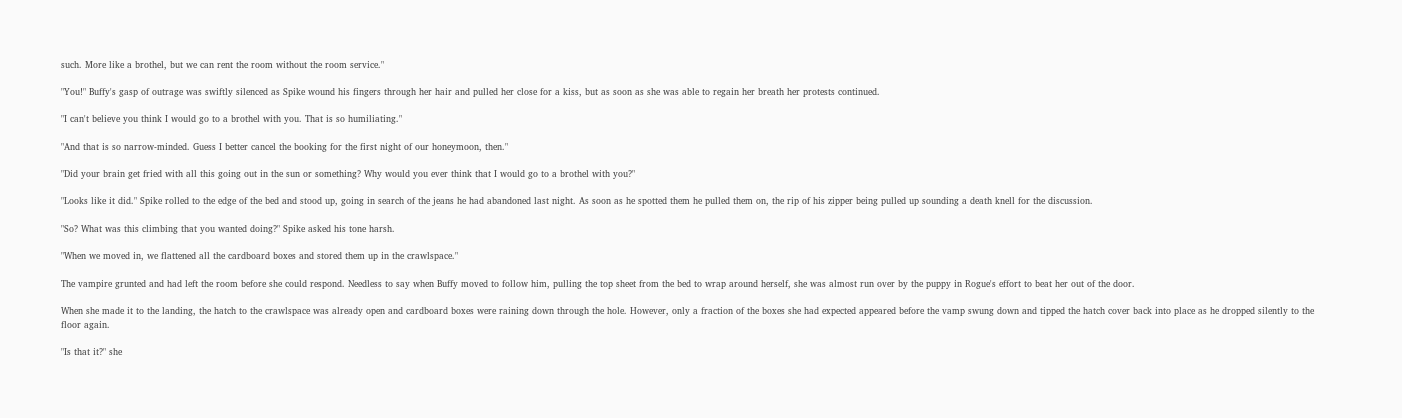such. More like a brothel, but we can rent the room without the room service."

"You!" Buffy's gasp of outrage was swiftly silenced as Spike wound his fingers through her hair and pulled her close for a kiss, but as soon as she was able to regain her breath her protests continued.

"I can't believe you think I would go to a brothel with you. That is so humiliating."

"And that is so narrow-minded. Guess I better cancel the booking for the first night of our honeymoon, then."

"Did your brain get fried with all this going out in the sun or something? Why would you ever think that I would go to a brothel with you?"

"Looks like it did." Spike rolled to the edge of the bed and stood up, going in search of the jeans he had abandoned last night. As soon as he spotted them he pulled them on, the rip of his zipper being pulled up sounding a death knell for the discussion.

"So? What was this climbing that you wanted doing?" Spike asked his tone harsh.

"When we moved in, we flattened all the cardboard boxes and stored them up in the crawlspace."

The vampire grunted and had left the room before she could respond. Needless to say when Buffy moved to follow him, pulling the top sheet from the bed to wrap around herself, she was almost run over by the puppy in Rogue's effort to beat her out of the door.

When she made it to the landing, the hatch to the crawlspace was already open and cardboard boxes were raining down through the hole. However, only a fraction of the boxes she had expected appeared before the vamp swung down and tipped the hatch cover back into place as he dropped silently to the floor again.

"Is that it?" she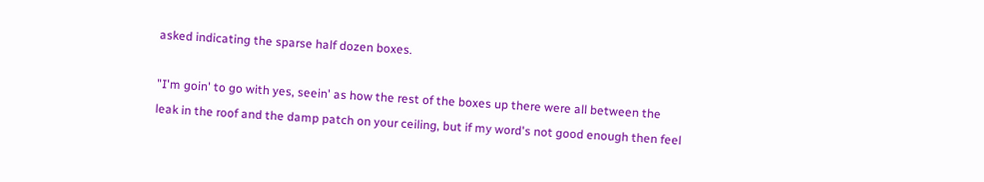asked indicating the sparse half dozen boxes.

"I'm goin' to go with yes, seein' as how the rest of the boxes up there were all between the leak in the roof and the damp patch on your ceiling, but if my word's not good enough then feel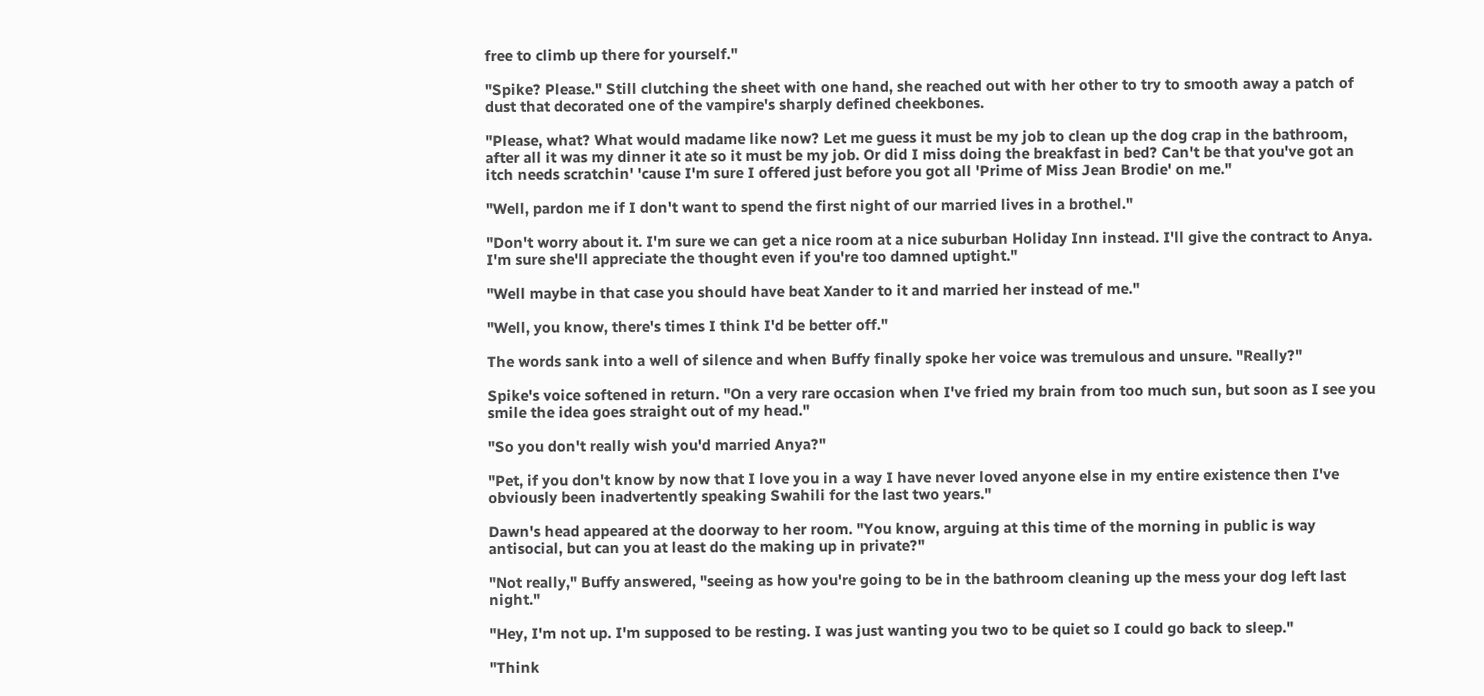free to climb up there for yourself."

"Spike? Please." Still clutching the sheet with one hand, she reached out with her other to try to smooth away a patch of dust that decorated one of the vampire's sharply defined cheekbones.

"Please, what? What would madame like now? Let me guess it must be my job to clean up the dog crap in the bathroom, after all it was my dinner it ate so it must be my job. Or did I miss doing the breakfast in bed? Can't be that you've got an itch needs scratchin' 'cause I'm sure I offered just before you got all 'Prime of Miss Jean Brodie' on me."

"Well, pardon me if I don't want to spend the first night of our married lives in a brothel."

"Don't worry about it. I'm sure we can get a nice room at a nice suburban Holiday Inn instead. I'll give the contract to Anya. I'm sure she'll appreciate the thought even if you're too damned uptight."

"Well maybe in that case you should have beat Xander to it and married her instead of me."

"Well, you know, there's times I think I'd be better off."

The words sank into a well of silence and when Buffy finally spoke her voice was tremulous and unsure. "Really?"

Spike's voice softened in return. "On a very rare occasion when I've fried my brain from too much sun, but soon as I see you smile the idea goes straight out of my head."

"So you don't really wish you'd married Anya?"

"Pet, if you don't know by now that I love you in a way I have never loved anyone else in my entire existence then I've obviously been inadvertently speaking Swahili for the last two years."

Dawn's head appeared at the doorway to her room. "You know, arguing at this time of the morning in public is way antisocial, but can you at least do the making up in private?"

"Not really," Buffy answered, "seeing as how you're going to be in the bathroom cleaning up the mess your dog left last night."

"Hey, I'm not up. I'm supposed to be resting. I was just wanting you two to be quiet so I could go back to sleep."

"Think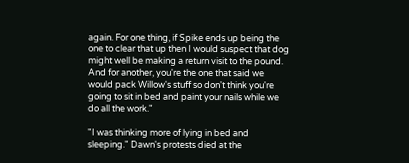again. For one thing, if Spike ends up being the one to clear that up then I would suspect that dog might well be making a return visit to the pound. And for another, you're the one that said we would pack Willow's stuff so don't think you're going to sit in bed and paint your nails while we do all the work."

"I was thinking more of lying in bed and sleeping." Dawn's protests died at the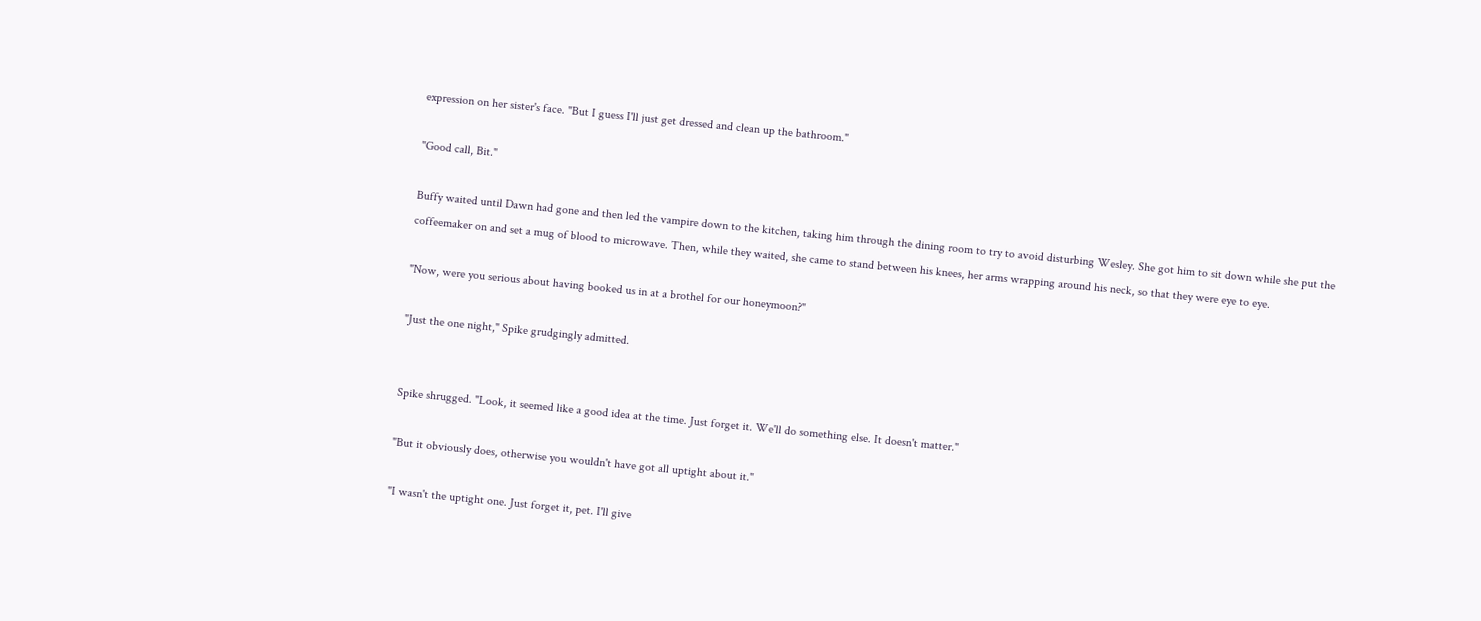expression on her sister's face. "But I guess I'll just get dressed and clean up the bathroom."

"Good call, Bit."

Buffy waited until Dawn had gone and then led the vampire down to the kitchen, taking him through the dining room to try to avoid disturbing Wesley. She got him to sit down while she put the coffeemaker on and set a mug of blood to microwave. Then, while they waited, she came to stand between his knees, her arms wrapping around his neck, so that they were eye to eye.

"Now, were you serious about having booked us in at a brothel for our honeymoon?"

"Just the one night," Spike grudgingly admitted.


Spike shrugged. "Look, it seemed like a good idea at the time. Just forget it. We'll do something else. It doesn't matter."

"But it obviously does, otherwise you wouldn't have got all uptight about it."

"I wasn't the uptight one. Just forget it, pet. I'll give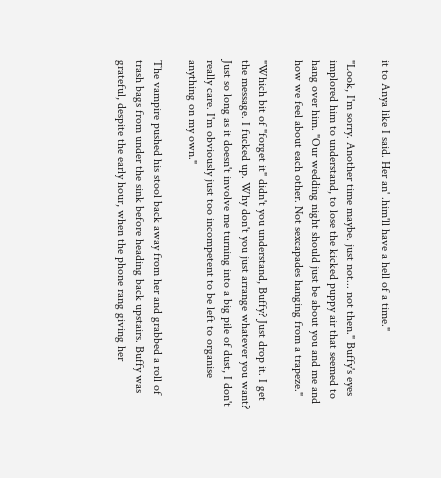it to Anya like I said. Her an' .him'll have a hell of a time."

"Look, I'm sorry. Another time maybe. just not... not then." Buffy's eyes implored him to understand, to lose the kicked puppy air that seemed to hang over him. "Our wedding night should just be about you and me and how we feel about each other. Not sexcapades hanging from a trapeze."

"Which bit of "forget it" didn't you understand, Buffy? Just drop it. I get the message. I fucked up. Why don't you just arrange whatever you want? Just so long as it doesn't involve me turning into a big pile of dust, I don't really care. I'm obviously just too incompetent to be left to organise anything on my own."

The vampire pushed his stool back away from her and grabbed a roll of trash bags from under the sink before heading back upstairs. Buffy was grateful, despite the early hour, when the phone rang giving her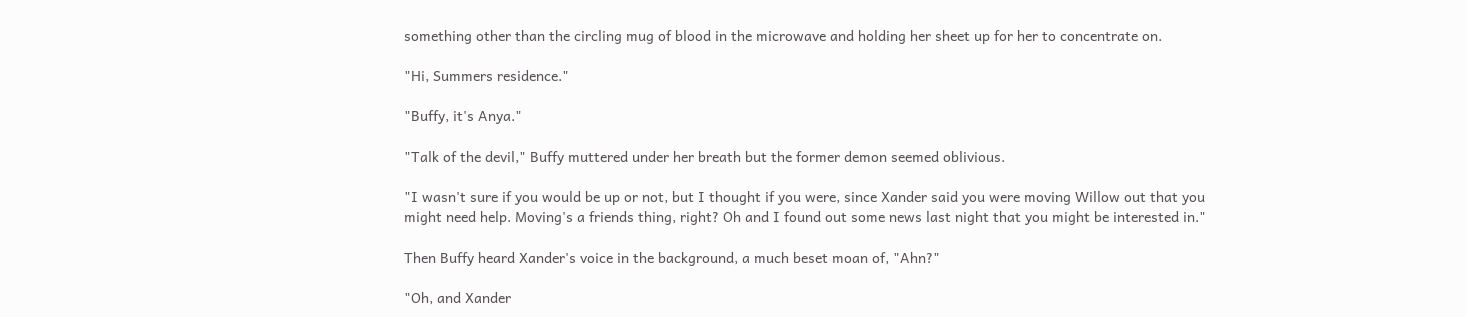something other than the circling mug of blood in the microwave and holding her sheet up for her to concentrate on.

"Hi, Summers residence."

"Buffy, it's Anya."

"Talk of the devil," Buffy muttered under her breath but the former demon seemed oblivious.

"I wasn't sure if you would be up or not, but I thought if you were, since Xander said you were moving Willow out that you might need help. Moving's a friends thing, right? Oh and I found out some news last night that you might be interested in."

Then Buffy heard Xander's voice in the background, a much beset moan of, "Ahn?"

"Oh, and Xander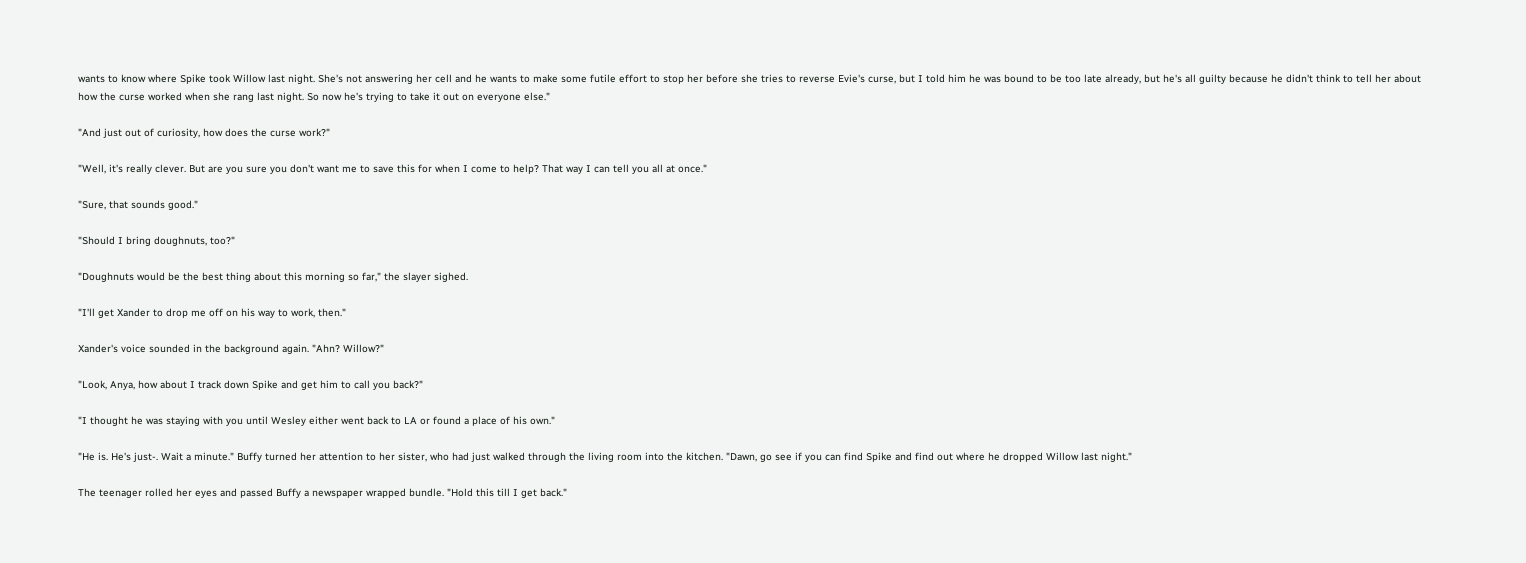wants to know where Spike took Willow last night. She's not answering her cell and he wants to make some futile effort to stop her before she tries to reverse Evie's curse, but I told him he was bound to be too late already, but he's all guilty because he didn't think to tell her about how the curse worked when she rang last night. So now he's trying to take it out on everyone else."

"And just out of curiosity, how does the curse work?"

"Well, it's really clever. But are you sure you don't want me to save this for when I come to help? That way I can tell you all at once."

"Sure, that sounds good."

"Should I bring doughnuts, too?"

"Doughnuts would be the best thing about this morning so far," the slayer sighed.

"I'll get Xander to drop me off on his way to work, then."

Xander's voice sounded in the background again. "Ahn? Willow?"

"Look, Anya, how about I track down Spike and get him to call you back?"

"I thought he was staying with you until Wesley either went back to LA or found a place of his own."

"He is. He's just-. Wait a minute." Buffy turned her attention to her sister, who had just walked through the living room into the kitchen. "Dawn, go see if you can find Spike and find out where he dropped Willow last night."

The teenager rolled her eyes and passed Buffy a newspaper wrapped bundle. "Hold this till I get back."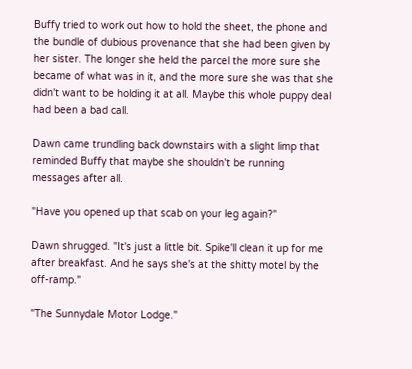Buffy tried to work out how to hold the sheet, the phone and the bundle of dubious provenance that she had been given by her sister. The longer she held the parcel the more sure she became of what was in it, and the more sure she was that she didn't want to be holding it at all. Maybe this whole puppy deal had been a bad call.

Dawn came trundling back downstairs with a slight limp that reminded Buffy that maybe she shouldn't be running messages after all.

"Have you opened up that scab on your leg again?"

Dawn shrugged. "It's just a little bit. Spike'll clean it up for me after breakfast. And he says she's at the shitty motel by the off-ramp."

"The Sunnydale Motor Lodge."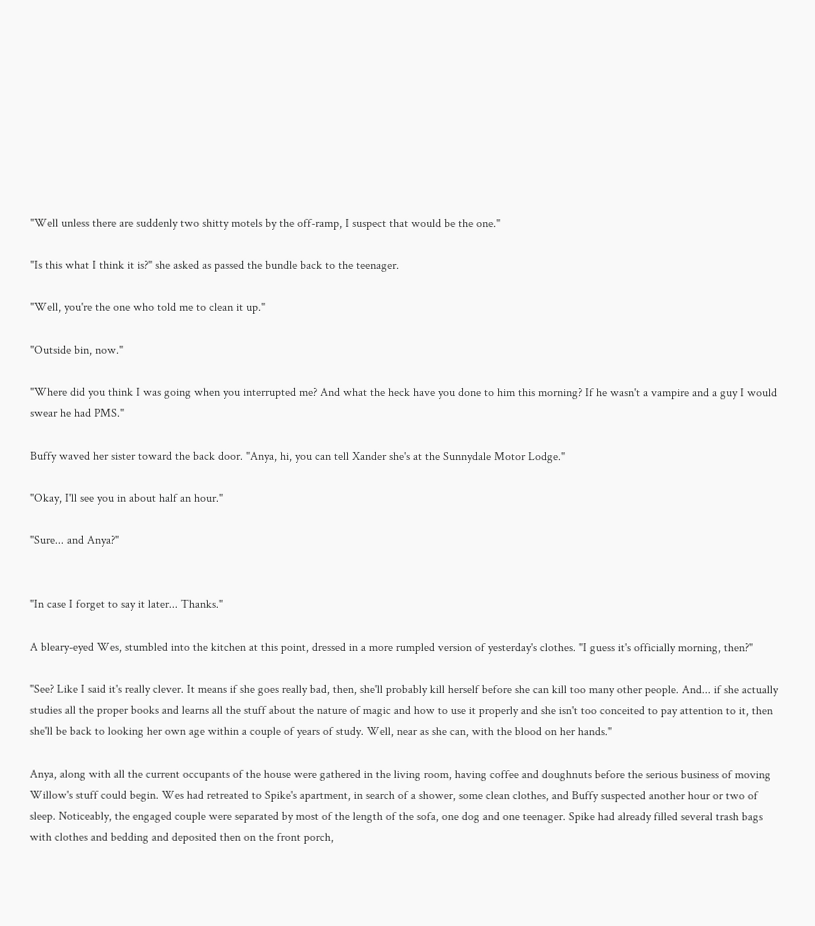"Well unless there are suddenly two shitty motels by the off-ramp, I suspect that would be the one."

"Is this what I think it is?" she asked as passed the bundle back to the teenager.

"Well, you're the one who told me to clean it up."

"Outside bin, now."

"Where did you think I was going when you interrupted me? And what the heck have you done to him this morning? If he wasn't a vampire and a guy I would swear he had PMS."

Buffy waved her sister toward the back door. "Anya, hi, you can tell Xander she's at the Sunnydale Motor Lodge."

"Okay, I'll see you in about half an hour."

"Sure... and Anya?"


"In case I forget to say it later... Thanks."

A bleary-eyed Wes, stumbled into the kitchen at this point, dressed in a more rumpled version of yesterday's clothes. "I guess it's officially morning, then?"

"See? Like I said it's really clever. It means if she goes really bad, then, she'll probably kill herself before she can kill too many other people. And... if she actually studies all the proper books and learns all the stuff about the nature of magic and how to use it properly and she isn't too conceited to pay attention to it, then she'll be back to looking her own age within a couple of years of study. Well, near as she can, with the blood on her hands."

Anya, along with all the current occupants of the house were gathered in the living room, having coffee and doughnuts before the serious business of moving Willow's stuff could begin. Wes had retreated to Spike's apartment, in search of a shower, some clean clothes, and Buffy suspected another hour or two of sleep. Noticeably, the engaged couple were separated by most of the length of the sofa, one dog and one teenager. Spike had already filled several trash bags with clothes and bedding and deposited then on the front porch,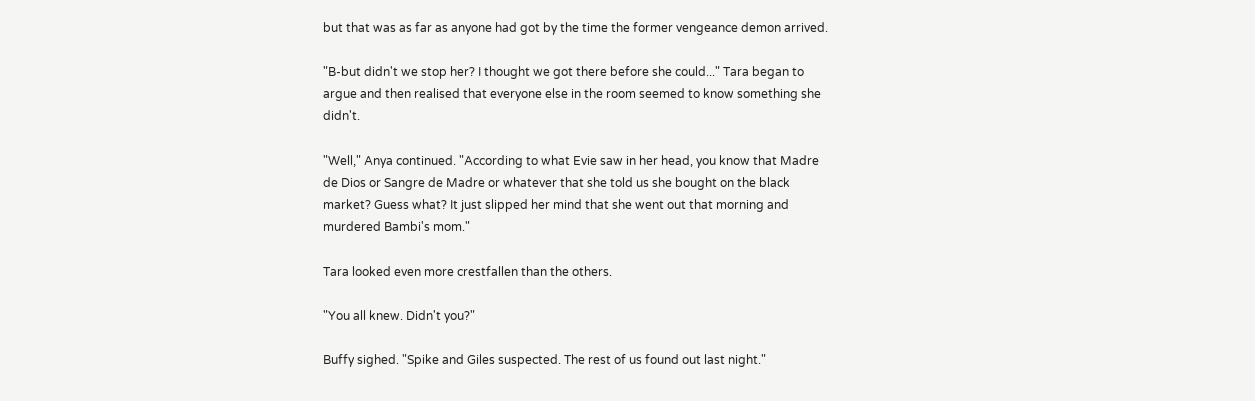but that was as far as anyone had got by the time the former vengeance demon arrived.

"B-but didn't we stop her? I thought we got there before she could..." Tara began to argue and then realised that everyone else in the room seemed to know something she didn't.

"Well," Anya continued. "According to what Evie saw in her head, you know that Madre de Dios or Sangre de Madre or whatever that she told us she bought on the black market? Guess what? It just slipped her mind that she went out that morning and murdered Bambi's mom."

Tara looked even more crestfallen than the others.

"You all knew. Didn't you?"

Buffy sighed. "Spike and Giles suspected. The rest of us found out last night."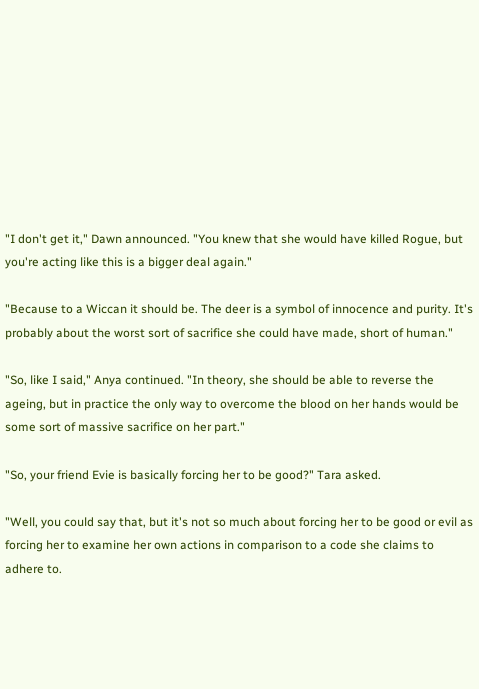"I don't get it," Dawn announced. "You knew that she would have killed Rogue, but you're acting like this is a bigger deal again."

"Because to a Wiccan it should be. The deer is a symbol of innocence and purity. It's probably about the worst sort of sacrifice she could have made, short of human."

"So, like I said," Anya continued. "In theory, she should be able to reverse the ageing, but in practice the only way to overcome the blood on her hands would be some sort of massive sacrifice on her part."

"So, your friend Evie is basically forcing her to be good?" Tara asked.

"Well, you could say that, but it's not so much about forcing her to be good or evil as forcing her to examine her own actions in comparison to a code she claims to adhere to.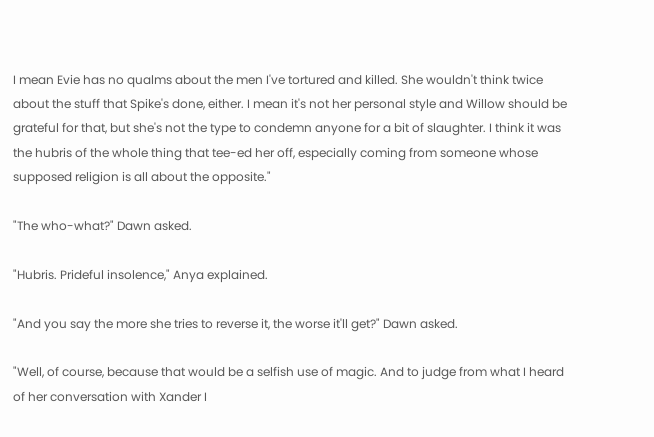I mean Evie has no qualms about the men I've tortured and killed. She wouldn't think twice about the stuff that Spike's done, either. I mean it's not her personal style and Willow should be grateful for that, but she's not the type to condemn anyone for a bit of slaughter. I think it was the hubris of the whole thing that tee-ed her off, especially coming from someone whose supposed religion is all about the opposite."

"The who-what?" Dawn asked.

"Hubris. Prideful insolence," Anya explained.

"And you say the more she tries to reverse it, the worse it'll get?" Dawn asked.

"Well, of course, because that would be a selfish use of magic. And to judge from what I heard of her conversation with Xander I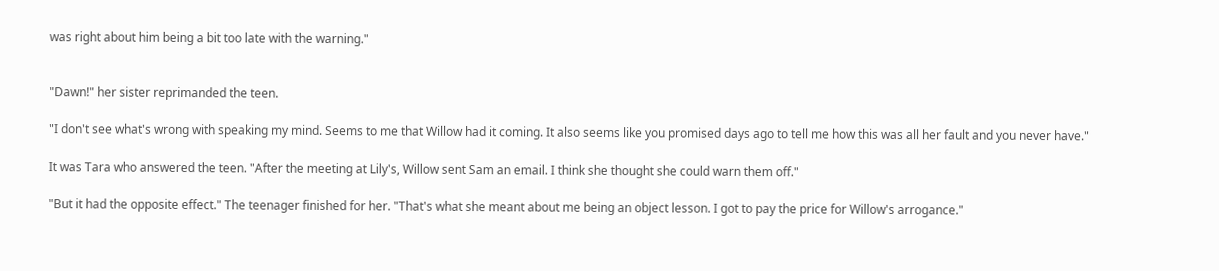was right about him being a bit too late with the warning."


"Dawn!" her sister reprimanded the teen.

"I don't see what's wrong with speaking my mind. Seems to me that Willow had it coming. It also seems like you promised days ago to tell me how this was all her fault and you never have."

It was Tara who answered the teen. "After the meeting at Lily's, Willow sent Sam an email. I think she thought she could warn them off."

"But it had the opposite effect." The teenager finished for her. "That's what she meant about me being an object lesson. I got to pay the price for Willow's arrogance."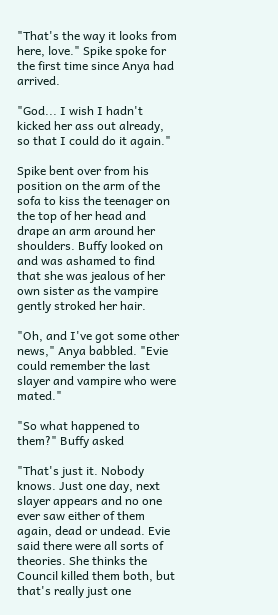"That's the way it looks from here, love." Spike spoke for the first time since Anya had arrived.

"God... I wish I hadn't kicked her ass out already, so that I could do it again."

Spike bent over from his position on the arm of the sofa to kiss the teenager on the top of her head and drape an arm around her shoulders. Buffy looked on and was ashamed to find that she was jealous of her own sister as the vampire gently stroked her hair.

"Oh, and I've got some other news," Anya babbled. "Evie could remember the last slayer and vampire who were mated."

"So what happened to them?" Buffy asked

"That's just it. Nobody knows. Just one day, next slayer appears and no one ever saw either of them again, dead or undead. Evie said there were all sorts of theories. She thinks the Council killed them both, but that's really just one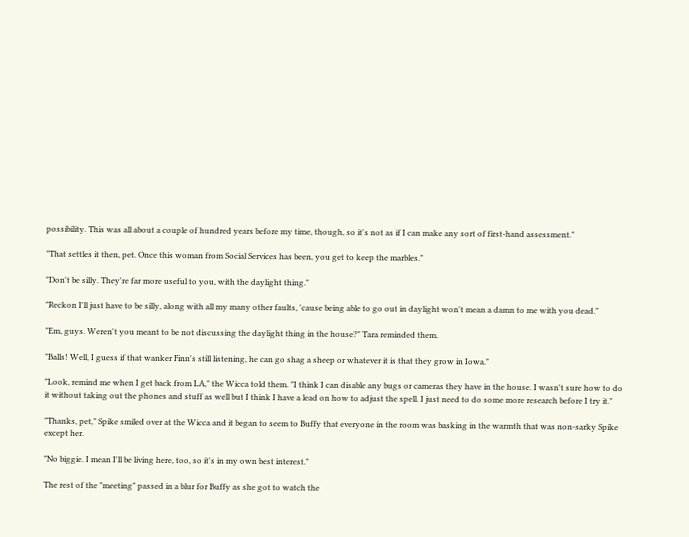possibility. This was all about a couple of hundred years before my time, though, so it's not as if I can make any sort of first-hand assessment."

"That settles it then, pet. Once this woman from Social Services has been, you get to keep the marbles."

"Don't be silly. They're far more useful to you, with the daylight thing."

"Reckon I'll just have to be silly, along with all my many other faults, 'cause being able to go out in daylight won't mean a damn to me with you dead."

"Em, guys. Weren't you meant to be not discussing the daylight thing in the house?" Tara reminded them.

"Balls! Well, I guess if that wanker Finn's still listening, he can go shag a sheep or whatever it is that they grow in Iowa."

"Look, remind me when I get back from LA," the Wicca told them. "I think I can disable any bugs or cameras they have in the house. I wasn't sure how to do it without taking out the phones and stuff as well but I think I have a lead on how to adjust the spell. I just need to do some more research before I try it."

"Thanks, pet," Spike smiled over at the Wicca and it began to seem to Buffy that everyone in the room was basking in the warmth that was non-sarky Spike except her.

"No biggie. I mean I'll be living here, too, so it's in my own best interest."

The rest of the "meeting" passed in a blur for Buffy as she got to watch the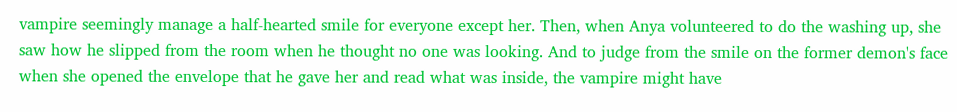vampire seemingly manage a half-hearted smile for everyone except her. Then, when Anya volunteered to do the washing up, she saw how he slipped from the room when he thought no one was looking. And to judge from the smile on the former demon's face when she opened the envelope that he gave her and read what was inside, the vampire might have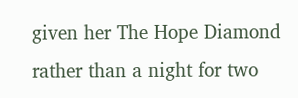given her The Hope Diamond rather than a night for two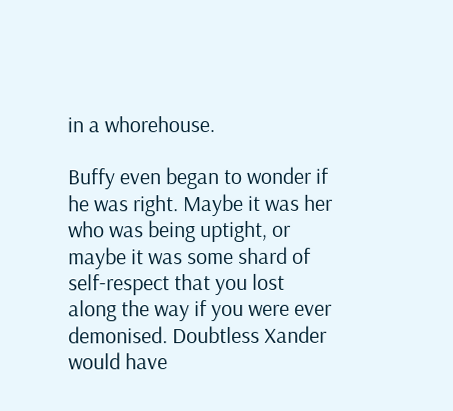in a whorehouse.

Buffy even began to wonder if he was right. Maybe it was her who was being uptight, or maybe it was some shard of self-respect that you lost along the way if you were ever demonised. Doubtless Xander would have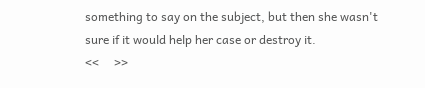something to say on the subject, but then she wasn't sure if it would help her case or destroy it.
<<     >>